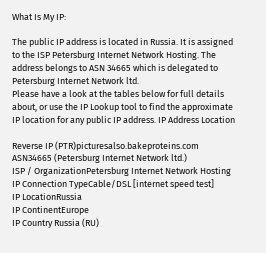What Is My IP:

The public IP address is located in Russia. It is assigned to the ISP Petersburg Internet Network Hosting. The address belongs to ASN 34665 which is delegated to Petersburg Internet Network ltd.
Please have a look at the tables below for full details about, or use the IP Lookup tool to find the approximate IP location for any public IP address. IP Address Location

Reverse IP (PTR)picturesalso.bakeproteins.com
ASN34665 (Petersburg Internet Network ltd.)
ISP / OrganizationPetersburg Internet Network Hosting
IP Connection TypeCable/DSL [internet speed test]
IP LocationRussia
IP ContinentEurope
IP Country Russia (RU)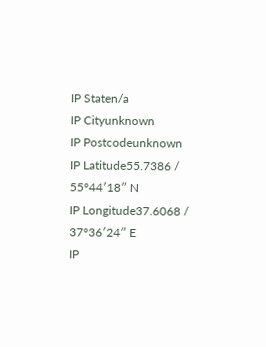IP Staten/a
IP Cityunknown
IP Postcodeunknown
IP Latitude55.7386 / 55°44′18″ N
IP Longitude37.6068 / 37°36′24″ E
IP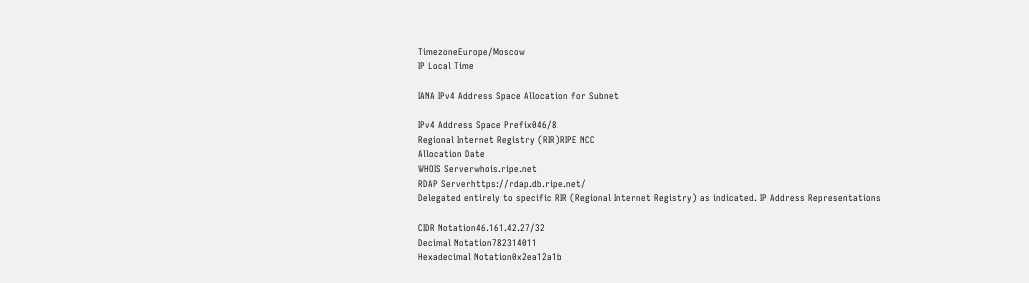TimezoneEurope/Moscow
IP Local Time

IANA IPv4 Address Space Allocation for Subnet

IPv4 Address Space Prefix046/8
Regional Internet Registry (RIR)RIPE NCC
Allocation Date
WHOIS Serverwhois.ripe.net
RDAP Serverhttps://rdap.db.ripe.net/
Delegated entirely to specific RIR (Regional Internet Registry) as indicated. IP Address Representations

CIDR Notation46.161.42.27/32
Decimal Notation782314011
Hexadecimal Notation0x2ea12a1b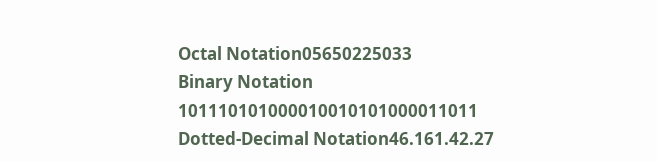Octal Notation05650225033
Binary Notation 101110101000010010101000011011
Dotted-Decimal Notation46.161.42.27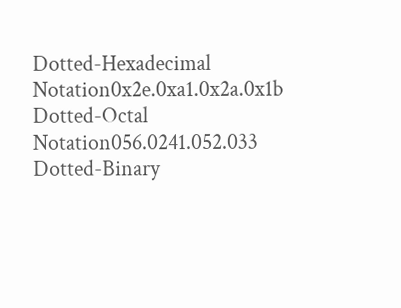Dotted-Hexadecimal Notation0x2e.0xa1.0x2a.0x1b
Dotted-Octal Notation056.0241.052.033
Dotted-Binary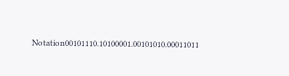Notation00101110.10100001.00101010.00011011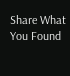Share What You Found